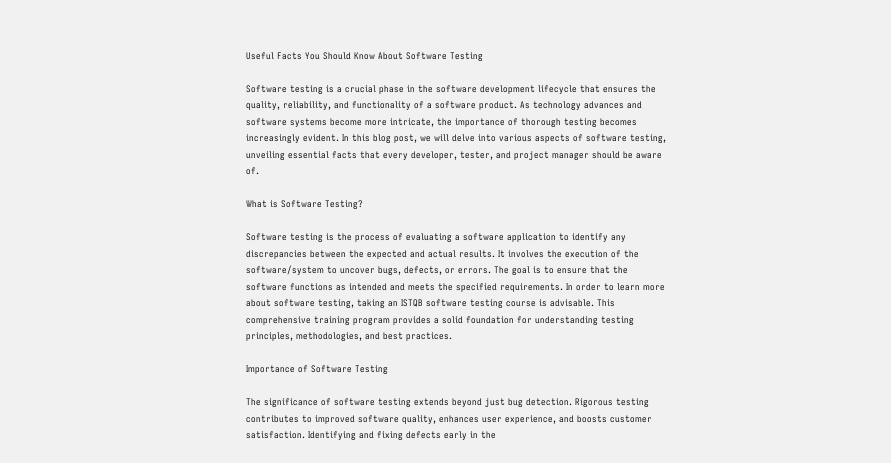Useful Facts You Should Know About Software Testing

Software testing is a crucial phase in the software development lifecycle that ensures the quality, reliability, and functionality of a software product. As technology advances and software systems become more intricate, the importance of thorough testing becomes increasingly evident. In this blog post, we will delve into various aspects of software testing, unveiling essential facts that every developer, tester, and project manager should be aware of.

What is Software Testing?

Software testing is the process of evaluating a software application to identify any discrepancies between the expected and actual results. It involves the execution of the software/system to uncover bugs, defects, or errors. The goal is to ensure that the software functions as intended and meets the specified requirements. In order to learn more about software testing, taking an ISTQB software testing course is advisable. This comprehensive training program provides a solid foundation for understanding testing principles, methodologies, and best practices.

Importance of Software Testing

The significance of software testing extends beyond just bug detection. Rigorous testing contributes to improved software quality, enhances user experience, and boosts customer satisfaction. Identifying and fixing defects early in the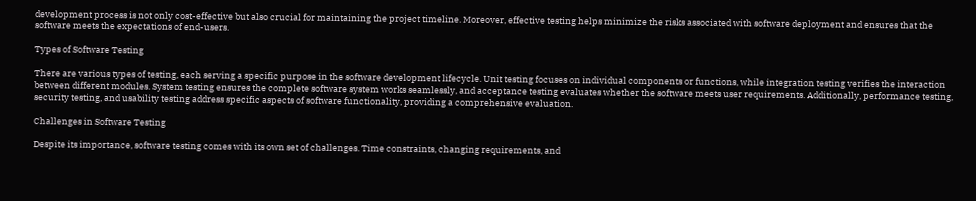development process is not only cost-effective but also crucial for maintaining the project timeline. Moreover, effective testing helps minimize the risks associated with software deployment and ensures that the software meets the expectations of end-users.

Types of Software Testing

There are various types of testing, each serving a specific purpose in the software development lifecycle. Unit testing focuses on individual components or functions, while integration testing verifies the interaction between different modules. System testing ensures the complete software system works seamlessly, and acceptance testing evaluates whether the software meets user requirements. Additionally, performance testing, security testing, and usability testing address specific aspects of software functionality, providing a comprehensive evaluation.

Challenges in Software Testing

Despite its importance, software testing comes with its own set of challenges. Time constraints, changing requirements, and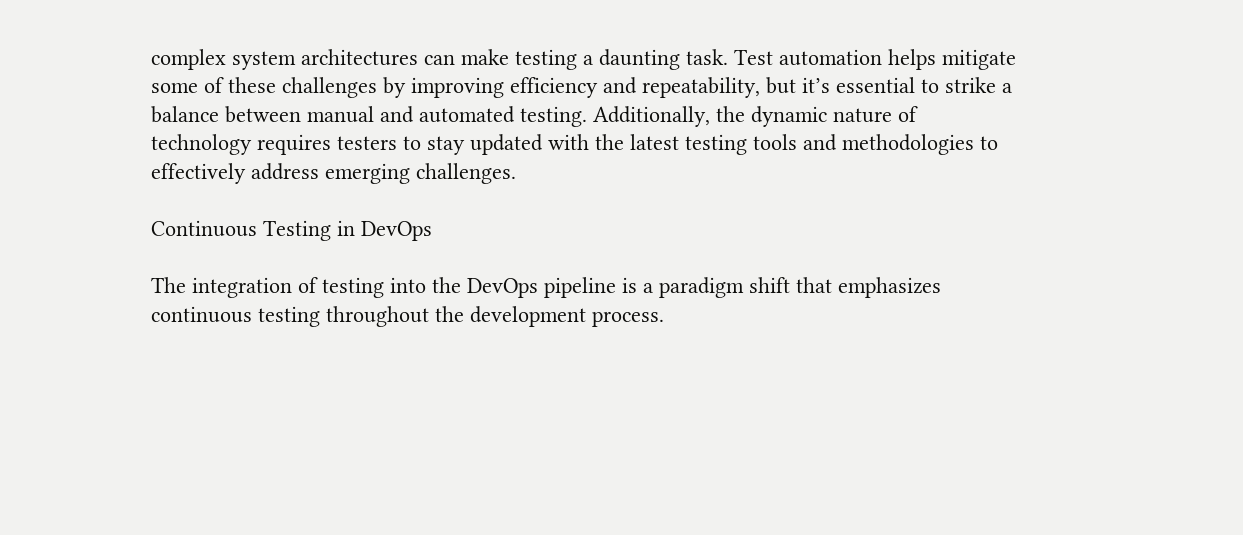complex system architectures can make testing a daunting task. Test automation helps mitigate some of these challenges by improving efficiency and repeatability, but it’s essential to strike a balance between manual and automated testing. Additionally, the dynamic nature of technology requires testers to stay updated with the latest testing tools and methodologies to effectively address emerging challenges.

Continuous Testing in DevOps

The integration of testing into the DevOps pipeline is a paradigm shift that emphasizes continuous testing throughout the development process.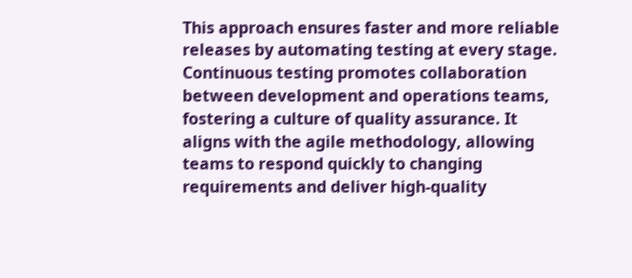This approach ensures faster and more reliable releases by automating testing at every stage. Continuous testing promotes collaboration between development and operations teams, fostering a culture of quality assurance. It aligns with the agile methodology, allowing teams to respond quickly to changing requirements and deliver high-quality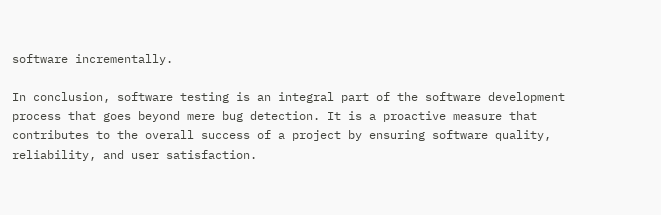software incrementally.

In conclusion, software testing is an integral part of the software development process that goes beyond mere bug detection. It is a proactive measure that contributes to the overall success of a project by ensuring software quality, reliability, and user satisfaction.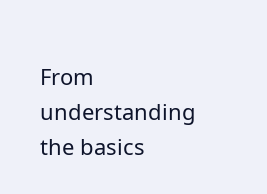From understanding the basics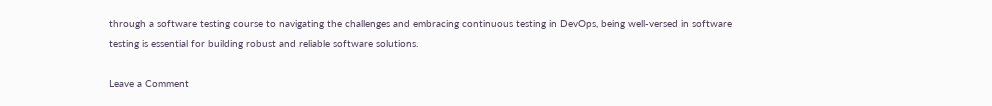through a software testing course to navigating the challenges and embracing continuous testing in DevOps, being well-versed in software testing is essential for building robust and reliable software solutions.

Leave a Comment